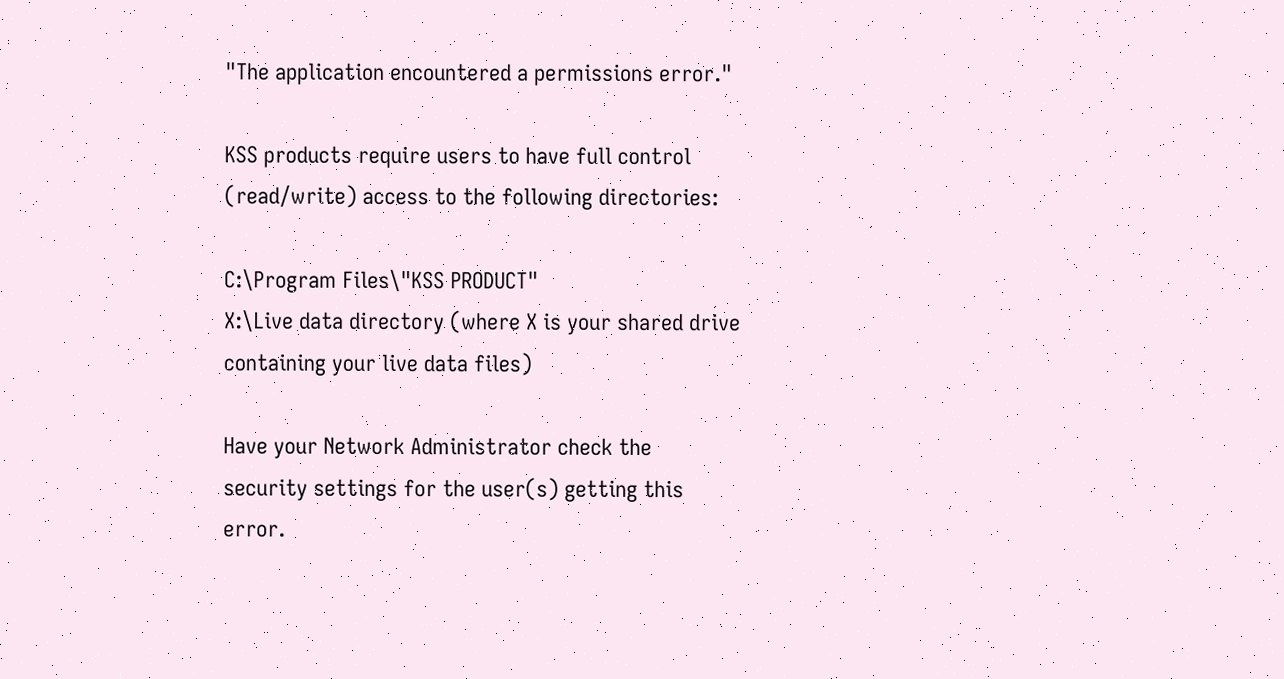"The application encountered a permissions error."

KSS products require users to have full control (read/write) access to the following directories:

C:\Program Files\"KSS PRODUCT"
X:\Live data directory (where X is your shared drive containing your live data files)

Have your Network Administrator check the security settings for the user(s) getting this error.